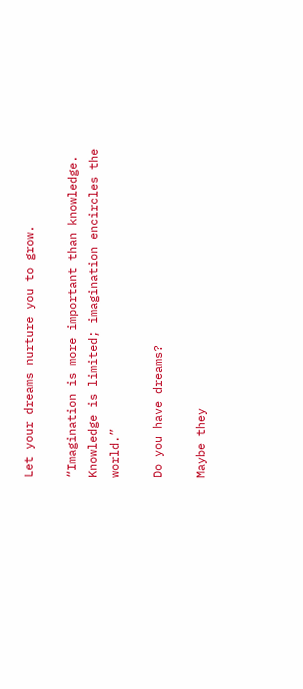Let your dreams nurture you to grow.

“Imagination is more important than knowledge. Knowledge is limited; imagination encircles the world.”

Do you have dreams?

Maybe they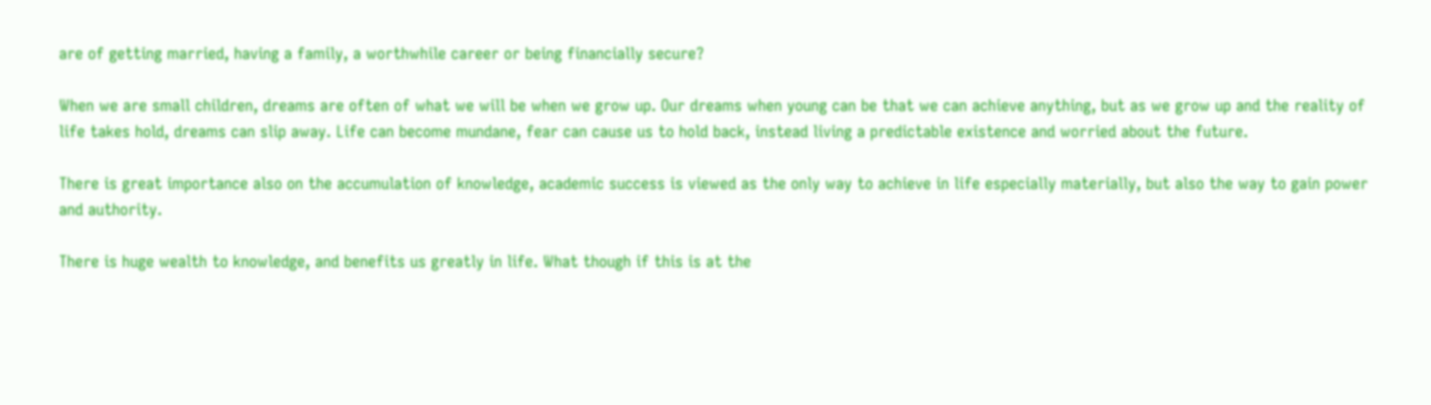are of getting married, having a family, a worthwhile career or being financially secure?

When we are small children, dreams are often of what we will be when we grow up. Our dreams when young can be that we can achieve anything, but as we grow up and the reality of life takes hold, dreams can slip away. Life can become mundane, fear can cause us to hold back, instead living a predictable existence and worried about the future.

There is great importance also on the accumulation of knowledge, academic success is viewed as the only way to achieve in life especially materially, but also the way to gain power and authority.

There is huge wealth to knowledge, and benefits us greatly in life. What though if this is at the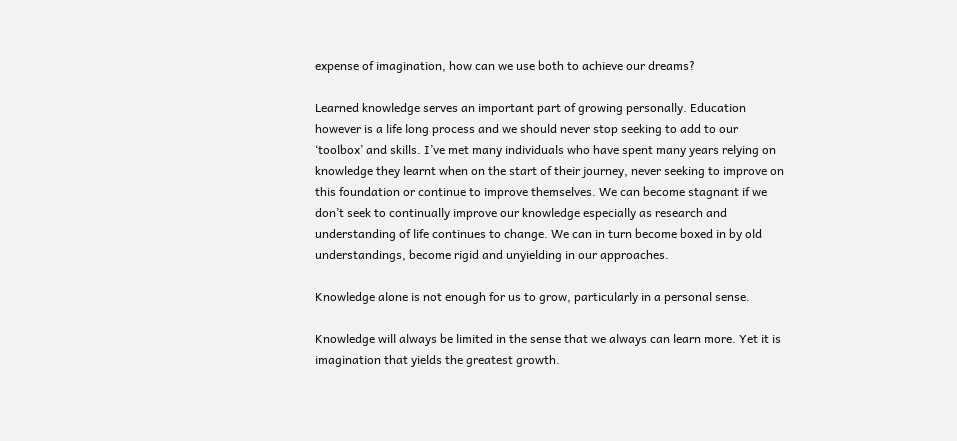expense of imagination, how can we use both to achieve our dreams?

Learned knowledge serves an important part of growing personally. Education however is a life long process and we should never stop seeking to add to our ‘toolbox’ and skills. I’ve met many individuals who have spent many years relying on knowledge they learnt when on the start of their journey, never seeking to improve on this foundation or continue to improve themselves. We can become stagnant if we don’t seek to continually improve our knowledge especially as research and understanding of life continues to change. We can in turn become boxed in by old understandings, become rigid and unyielding in our approaches.

Knowledge alone is not enough for us to grow, particularly in a personal sense.

Knowledge will always be limited in the sense that we always can learn more. Yet it is imagination that yields the greatest growth.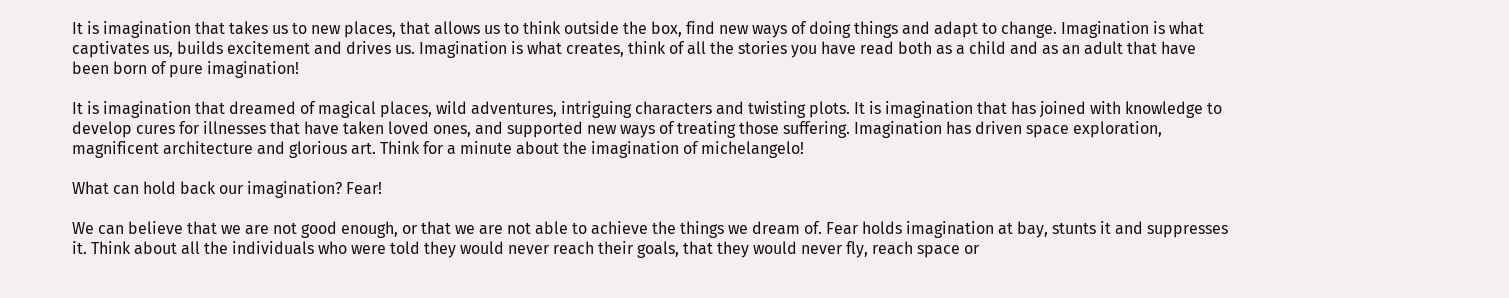It is imagination that takes us to new places, that allows us to think outside the box, find new ways of doing things and adapt to change. Imagination is what captivates us, builds excitement and drives us. Imagination is what creates, think of all the stories you have read both as a child and as an adult that have been born of pure imagination!

It is imagination that dreamed of magical places, wild adventures, intriguing characters and twisting plots. It is imagination that has joined with knowledge to develop cures for illnesses that have taken loved ones, and supported new ways of treating those suffering. Imagination has driven space exploration, magnificent architecture and glorious art. Think for a minute about the imagination of michelangelo!

What can hold back our imagination? Fear!

We can believe that we are not good enough, or that we are not able to achieve the things we dream of. Fear holds imagination at bay, stunts it and suppresses it. Think about all the individuals who were told they would never reach their goals, that they would never fly, reach space or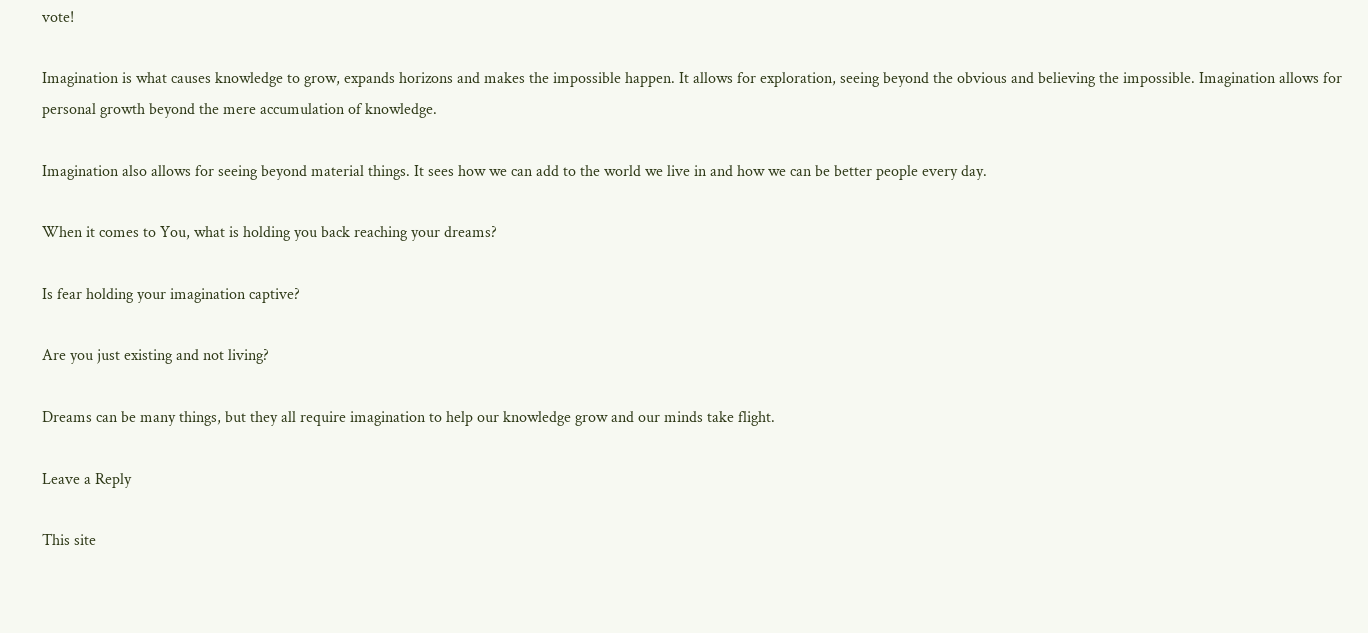vote!

Imagination is what causes knowledge to grow, expands horizons and makes the impossible happen. It allows for exploration, seeing beyond the obvious and believing the impossible. Imagination allows for personal growth beyond the mere accumulation of knowledge.

Imagination also allows for seeing beyond material things. It sees how we can add to the world we live in and how we can be better people every day.

When it comes to You, what is holding you back reaching your dreams?

Is fear holding your imagination captive?

Are you just existing and not living?

Dreams can be many things, but they all require imagination to help our knowledge grow and our minds take flight.

Leave a Reply

This site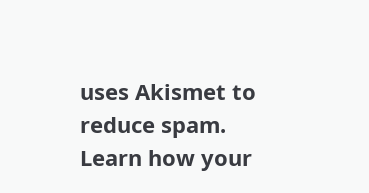uses Akismet to reduce spam. Learn how your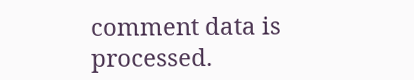comment data is processed.